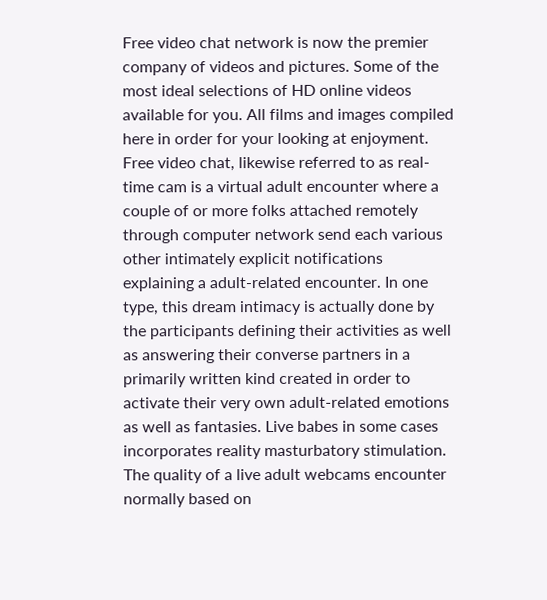Free video chat network is now the premier company of videos and pictures. Some of the most ideal selections of HD online videos available for you. All films and images compiled here in order for your looking at enjoyment. Free video chat, likewise referred to as real-time cam is a virtual adult encounter where a couple of or more folks attached remotely through computer network send each various other intimately explicit notifications explaining a adult-related encounter. In one type, this dream intimacy is actually done by the participants defining their activities as well as answering their converse partners in a primarily written kind created in order to activate their very own adult-related emotions as well as fantasies. Live babes in some cases incorporates reality masturbatory stimulation. The quality of a live adult webcams encounter normally based on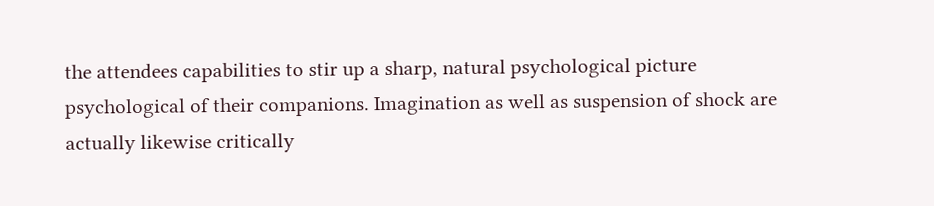the attendees capabilities to stir up a sharp, natural psychological picture psychological of their companions. Imagination as well as suspension of shock are actually likewise critically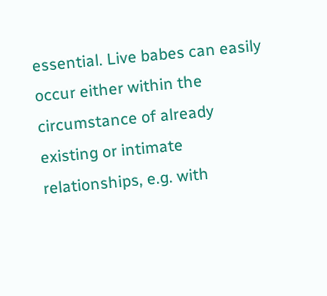essential. Live babes can easily occur either within the circumstance of already existing or intimate relationships, e.g. with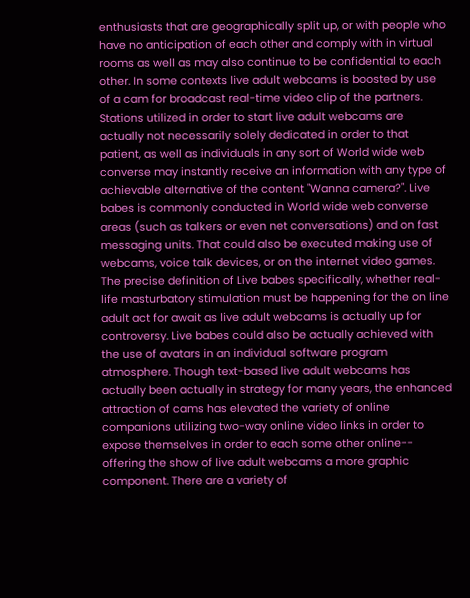enthusiasts that are geographically split up, or with people who have no anticipation of each other and comply with in virtual rooms as well as may also continue to be confidential to each other. In some contexts live adult webcams is boosted by use of a cam for broadcast real-time video clip of the partners. Stations utilized in order to start live adult webcams are actually not necessarily solely dedicated in order to that patient, as well as individuals in any sort of World wide web converse may instantly receive an information with any type of achievable alternative of the content "Wanna camera?". Live babes is commonly conducted in World wide web converse areas (such as talkers or even net conversations) and on fast messaging units. That could also be executed making use of webcams, voice talk devices, or on the internet video games. The precise definition of Live babes specifically, whether real-life masturbatory stimulation must be happening for the on line adult act for await as live adult webcams is actually up for controversy. Live babes could also be actually achieved with the use of avatars in an individual software program atmosphere. Though text-based live adult webcams has actually been actually in strategy for many years, the enhanced attraction of cams has elevated the variety of online companions utilizing two-way online video links in order to expose themselves in order to each some other online-- offering the show of live adult webcams a more graphic component. There are a variety of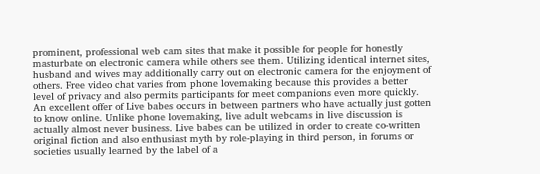prominent, professional web cam sites that make it possible for people for honestly masturbate on electronic camera while others see them. Utilizing identical internet sites, husband and wives may additionally carry out on electronic camera for the enjoyment of others. Free video chat varies from phone lovemaking because this provides a better level of privacy and also permits participants for meet companions even more quickly. An excellent offer of Live babes occurs in between partners who have actually just gotten to know online. Unlike phone lovemaking, live adult webcams in live discussion is actually almost never business. Live babes can be utilized in order to create co-written original fiction and also enthusiast myth by role-playing in third person, in forums or societies usually learned by the label of a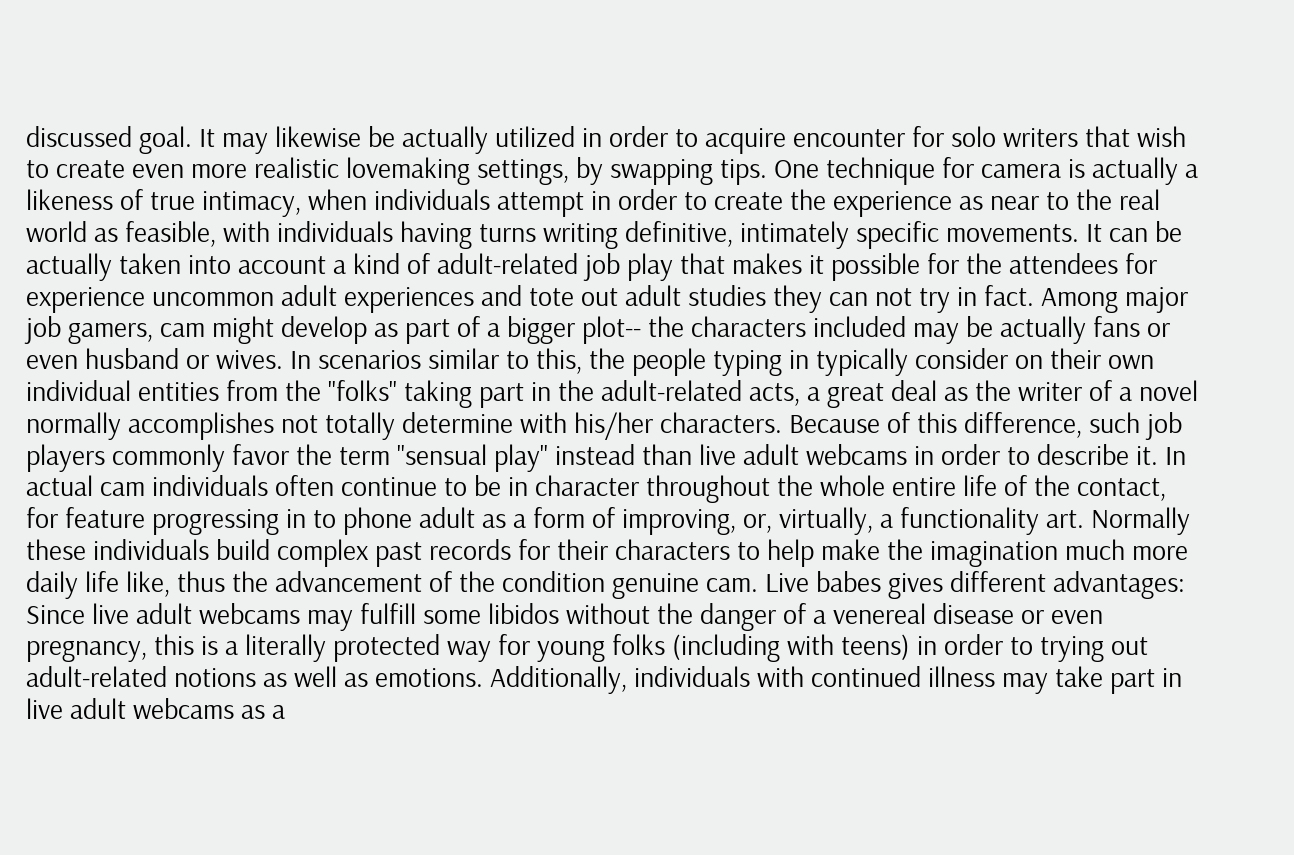discussed goal. It may likewise be actually utilized in order to acquire encounter for solo writers that wish to create even more realistic lovemaking settings, by swapping tips. One technique for camera is actually a likeness of true intimacy, when individuals attempt in order to create the experience as near to the real world as feasible, with individuals having turns writing definitive, intimately specific movements. It can be actually taken into account a kind of adult-related job play that makes it possible for the attendees for experience uncommon adult experiences and tote out adult studies they can not try in fact. Among major job gamers, cam might develop as part of a bigger plot-- the characters included may be actually fans or even husband or wives. In scenarios similar to this, the people typing in typically consider on their own individual entities from the "folks" taking part in the adult-related acts, a great deal as the writer of a novel normally accomplishes not totally determine with his/her characters. Because of this difference, such job players commonly favor the term "sensual play" instead than live adult webcams in order to describe it. In actual cam individuals often continue to be in character throughout the whole entire life of the contact, for feature progressing in to phone adult as a form of improving, or, virtually, a functionality art. Normally these individuals build complex past records for their characters to help make the imagination much more daily life like, thus the advancement of the condition genuine cam. Live babes gives different advantages: Since live adult webcams may fulfill some libidos without the danger of a venereal disease or even pregnancy, this is a literally protected way for young folks (including with teens) in order to trying out adult-related notions as well as emotions. Additionally, individuals with continued illness may take part in live adult webcams as a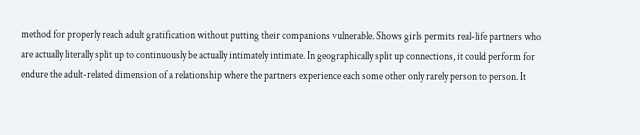method for properly reach adult gratification without putting their companions vulnerable. Shows girls permits real-life partners who are actually literally split up to continuously be actually intimately intimate. In geographically split up connections, it could perform for endure the adult-related dimension of a relationship where the partners experience each some other only rarely person to person. It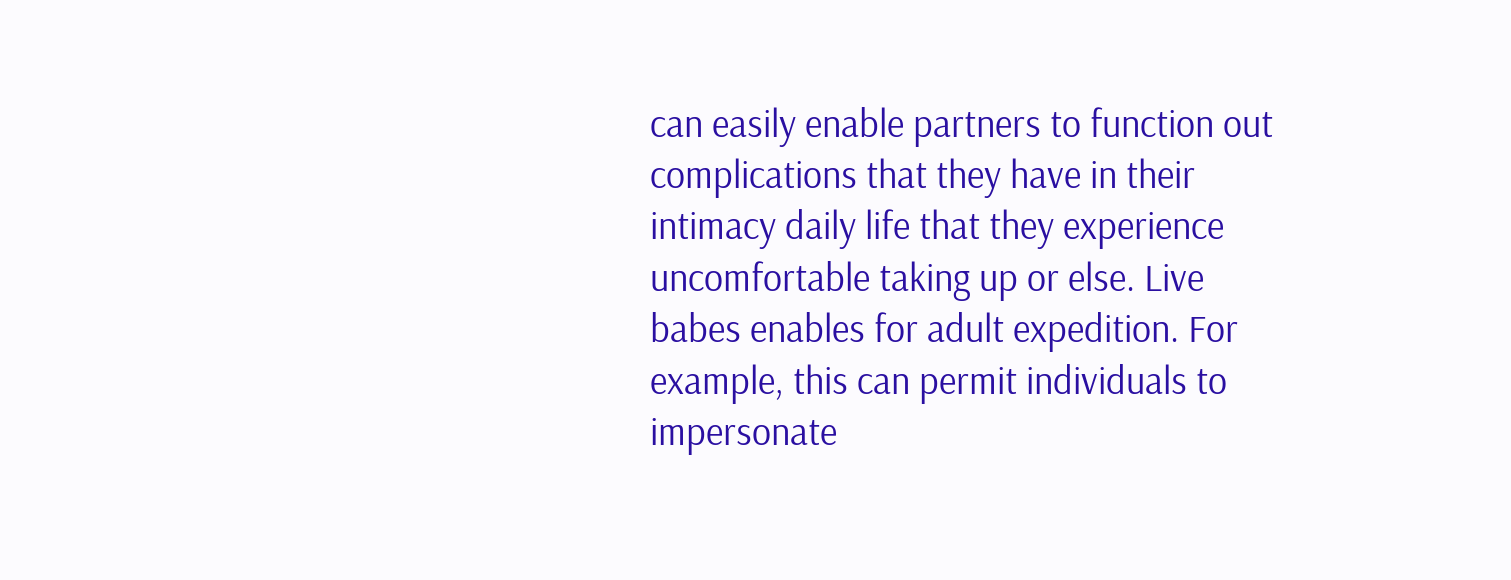can easily enable partners to function out complications that they have in their intimacy daily life that they experience uncomfortable taking up or else. Live babes enables for adult expedition. For example, this can permit individuals to impersonate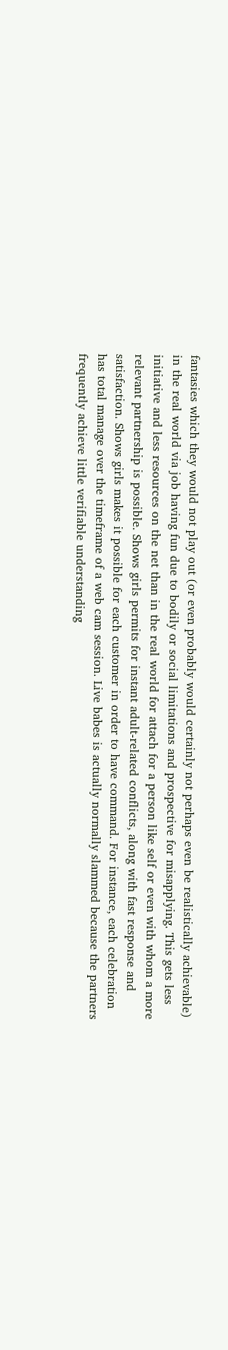fantasies which they would not play out (or even probably would certainly not perhaps even be realistically achievable) in the real world via job having fun due to bodily or social limitations and prospective for misapplying. This gets less initiative and less resources on the net than in the real world for attach for a person like self or even with whom a more relevant partnership is possible. Shows girls permits for instant adult-related conflicts, along with fast response and satisfaction. Shows girls makes it possible for each customer in order to have command. For instance, each celebration has total manage over the timeframe of a web cam session. Live babes is actually normally slammed because the partners frequently achieve little verifiable understanding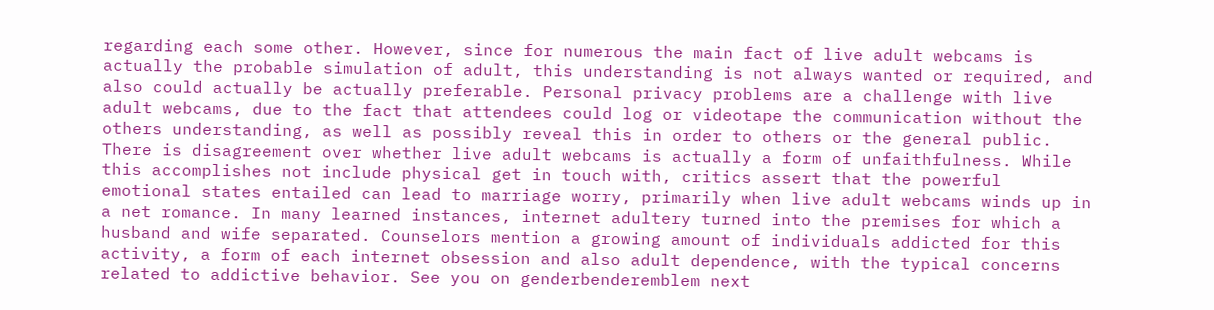regarding each some other. However, since for numerous the main fact of live adult webcams is actually the probable simulation of adult, this understanding is not always wanted or required, and also could actually be actually preferable. Personal privacy problems are a challenge with live adult webcams, due to the fact that attendees could log or videotape the communication without the others understanding, as well as possibly reveal this in order to others or the general public. There is disagreement over whether live adult webcams is actually a form of unfaithfulness. While this accomplishes not include physical get in touch with, critics assert that the powerful emotional states entailed can lead to marriage worry, primarily when live adult webcams winds up in a net romance. In many learned instances, internet adultery turned into the premises for which a husband and wife separated. Counselors mention a growing amount of individuals addicted for this activity, a form of each internet obsession and also adult dependence, with the typical concerns related to addictive behavior. See you on genderbenderemblem next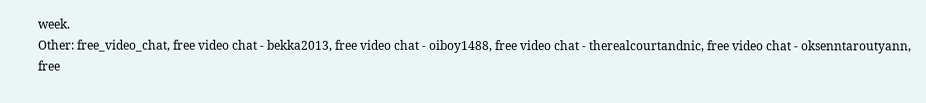week.
Other: free_video_chat, free video chat - bekka2013, free video chat - oiboy1488, free video chat - therealcourtandnic, free video chat - oksenntaroutyann, free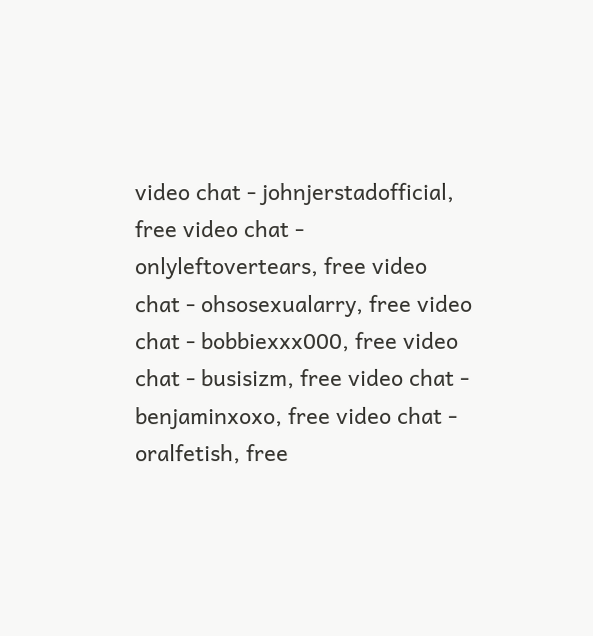video chat - johnjerstadofficial, free video chat - onlyleftovertears, free video chat - ohsosexualarry, free video chat - bobbiexxx000, free video chat - busisizm, free video chat - benjaminxoxo, free video chat - oralfetish, free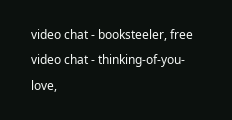video chat - booksteeler, free video chat - thinking-of-you-love,